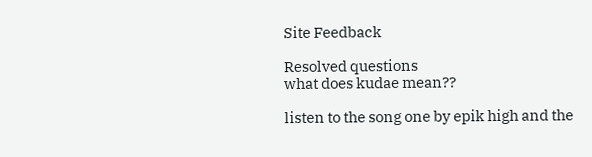Site Feedback

Resolved questions
what does kudae mean??

listen to the song one by epik high and the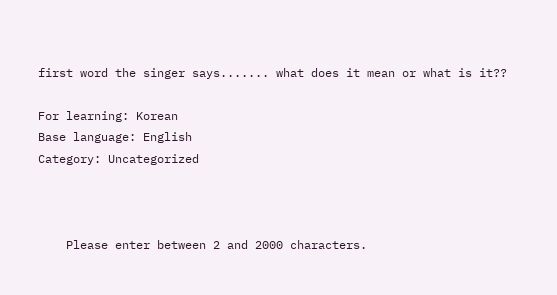first word the singer says....... what does it mean or what is it??

For learning: Korean
Base language: English
Category: Uncategorized



    Please enter between 2 and 2000 characters.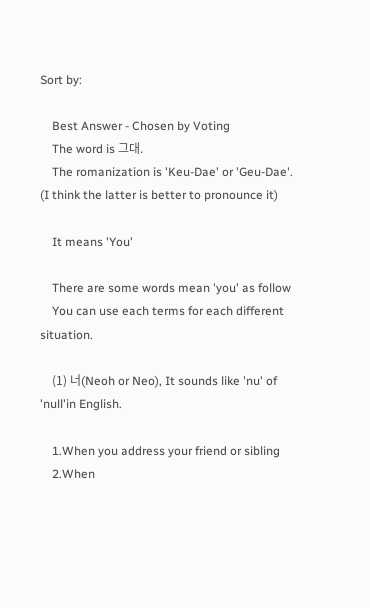Sort by:

    Best Answer - Chosen by Voting
    The word is 그대.
    The romanization is 'Keu-Dae' or 'Geu-Dae'. (I think the latter is better to pronounce it)

    It means 'You'

    There are some words mean 'you' as follow
    You can use each terms for each different situation.

    (1) 너(Neoh or Neo), It sounds like 'nu' of 'null'in English.

    1.When you address your friend or sibling
    2.When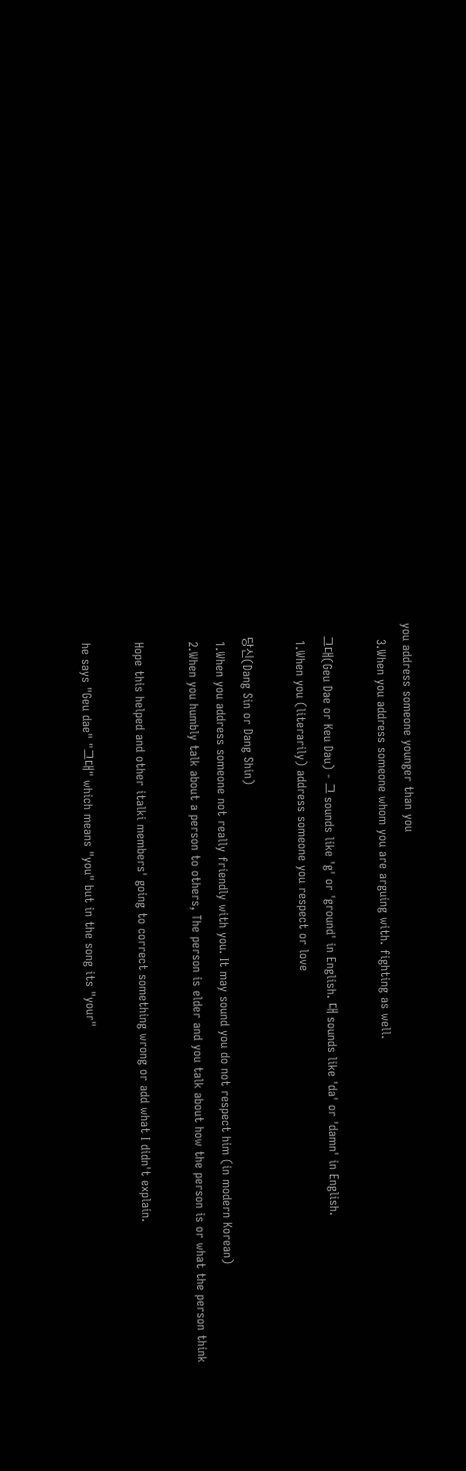you address someone younger than you
    3.When you address someone whom you are arguing with. fighting as well.

    그대(Geu Dae or Keu Dau) - 그 sounds like 'g' or 'ground' in English. 대 sounds like 'da' or 'damn' in English.
    1.When you (literarily) address someone you respect or love

    당신(Dang Sin or Dang Shin)
    1.When you address someone not really friendly with you. It may sound you do not respect him (in modern Korean)
    2.When you humbly talk about a person to others, The person is elder and you talk about how the person is or what the person think

    Hope this helped and other italki members' going to correct something wrong or add what I didn't explain.

    he says "Geu dae" "그대" which means "you" but in the song its "your"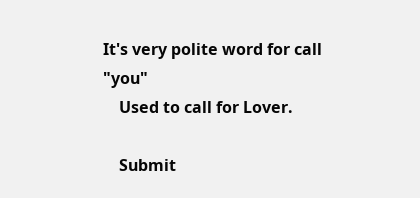It's very polite word for call "you"
    Used to call for Lover.

    Submit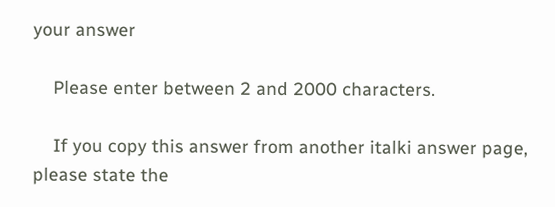your answer

    Please enter between 2 and 2000 characters.

    If you copy this answer from another italki answer page, please state the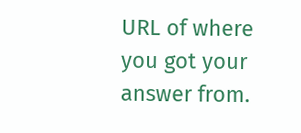URL of where you got your answer from.